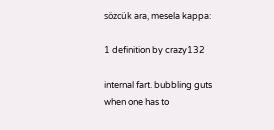sözcük ara, mesela kappa:

1 definition by crazy132

internal fart. bubbling guts
when one has to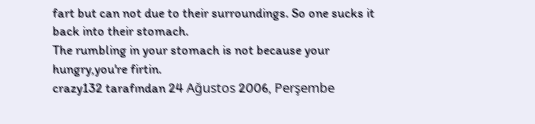fart but can not due to their surroundings. So one sucks it back into their stomach.
The rumbling in your stomach is not because your hungry,you're firtin.
crazy132 tarafından 24 Ağustos 2006, Perşembe